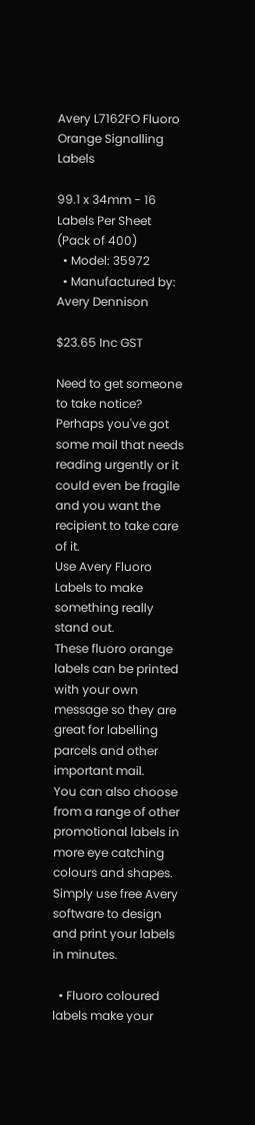Avery L7162FO Fluoro Orange Signalling Labels

99.1 x 34mm - 16 Labels Per Sheet (Pack of 400)
  • Model: 35972
  • Manufactured by: Avery Dennison

$23.65 Inc GST

Need to get someone to take notice?
Perhaps you've got some mail that needs reading urgently or it could even be fragile and you want the recipient to take care of it.
Use Avery Fluoro Labels to make something really stand out.
These fluoro orange labels can be printed with your own message so they are great for labelling parcels and other important mail.
You can also choose from a range of other promotional labels in more eye catching colours and shapes.
Simply use free Avery software to design and print your labels in minutes.

  • Fluoro coloured labels make your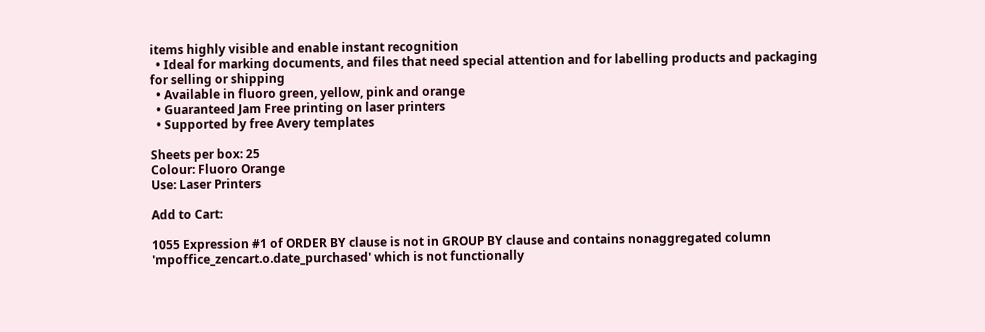items highly visible and enable instant recognition
  • Ideal for marking documents, and files that need special attention and for labelling products and packaging for selling or shipping
  • Available in fluoro green, yellow, pink and orange
  • Guaranteed Jam Free printing on laser printers
  • Supported by free Avery templates

Sheets per box: 25
Colour: Fluoro Orange
Use: Laser Printers

Add to Cart:

1055 Expression #1 of ORDER BY clause is not in GROUP BY clause and contains nonaggregated column 'mpoffice_zencart.o.date_purchased' which is not functionally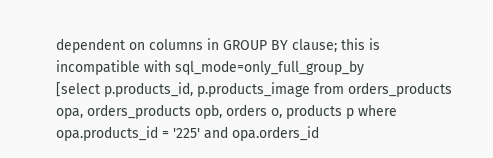dependent on columns in GROUP BY clause; this is incompatible with sql_mode=only_full_group_by
[select p.products_id, p.products_image from orders_products opa, orders_products opb, orders o, products p where opa.products_id = '225' and opa.orders_id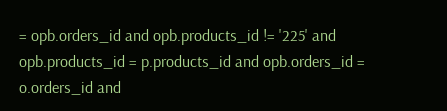= opb.orders_id and opb.products_id != '225' and opb.products_id = p.products_id and opb.orders_id = o.orders_id and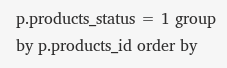p.products_status = 1 group by p.products_id order by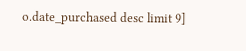o.date_purchased desc limit 9]